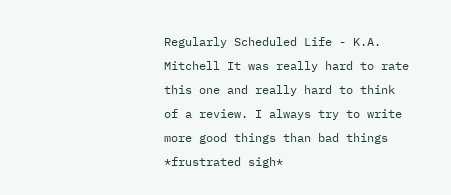Regularly Scheduled Life - K.A. Mitchell It was really hard to rate this one and really hard to think of a review. I always try to write more good things than bad things *frustrated sigh*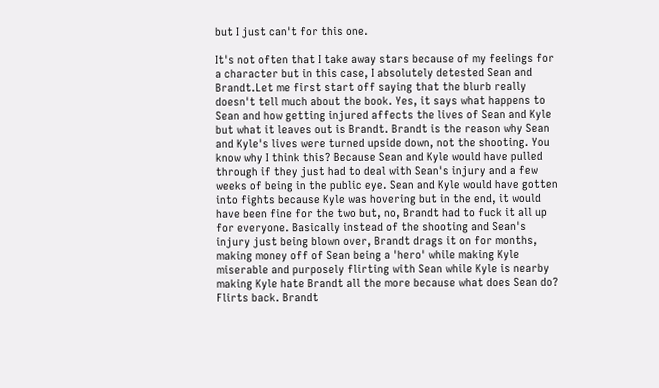but I just can't for this one.

It's not often that I take away stars because of my feelings for a character but in this case, I absolutely detested Sean and Brandt.Let me first start off saying that the blurb really doesn't tell much about the book. Yes, it says what happens to Sean and how getting injured affects the lives of Sean and Kyle but what it leaves out is Brandt. Brandt is the reason why Sean and Kyle's lives were turned upside down, not the shooting. You know why I think this? Because Sean and Kyle would have pulled through if they just had to deal with Sean's injury and a few weeks of being in the public eye. Sean and Kyle would have gotten into fights because Kyle was hovering but in the end, it would have been fine for the two but, no, Brandt had to fuck it all up for everyone. Basically instead of the shooting and Sean's injury just being blown over, Brandt drags it on for months, making money off of Sean being a 'hero' while making Kyle miserable and purposely flirting with Sean while Kyle is nearby making Kyle hate Brandt all the more because what does Sean do? Flirts back. Brandt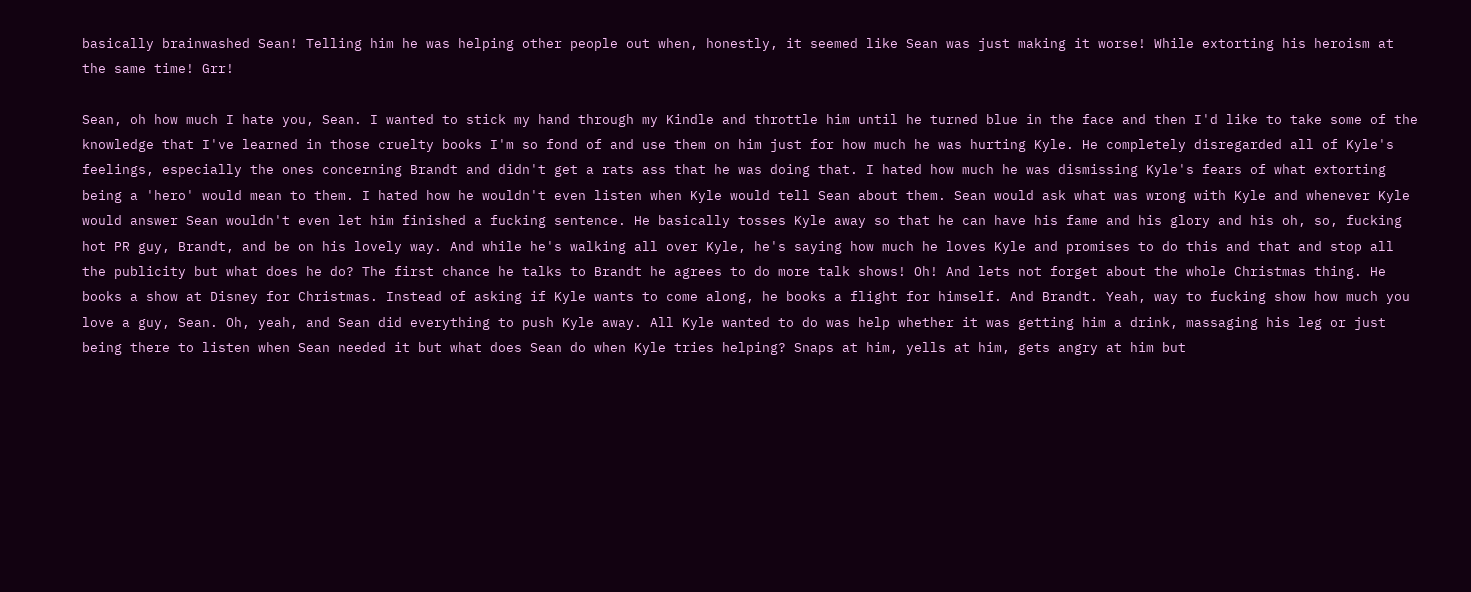basically brainwashed Sean! Telling him he was helping other people out when, honestly, it seemed like Sean was just making it worse! While extorting his heroism at the same time! Grr!

Sean, oh how much I hate you, Sean. I wanted to stick my hand through my Kindle and throttle him until he turned blue in the face and then I'd like to take some of the knowledge that I've learned in those cruelty books I'm so fond of and use them on him just for how much he was hurting Kyle. He completely disregarded all of Kyle's feelings, especially the ones concerning Brandt and didn't get a rats ass that he was doing that. I hated how much he was dismissing Kyle's fears of what extorting being a 'hero' would mean to them. I hated how he wouldn't even listen when Kyle would tell Sean about them. Sean would ask what was wrong with Kyle and whenever Kyle would answer Sean wouldn't even let him finished a fucking sentence. He basically tosses Kyle away so that he can have his fame and his glory and his oh, so, fucking hot PR guy, Brandt, and be on his lovely way. And while he's walking all over Kyle, he's saying how much he loves Kyle and promises to do this and that and stop all the publicity but what does he do? The first chance he talks to Brandt he agrees to do more talk shows! Oh! And lets not forget about the whole Christmas thing. He books a show at Disney for Christmas. Instead of asking if Kyle wants to come along, he books a flight for himself. And Brandt. Yeah, way to fucking show how much you love a guy, Sean. Oh, yeah, and Sean did everything to push Kyle away. All Kyle wanted to do was help whether it was getting him a drink, massaging his leg or just being there to listen when Sean needed it but what does Sean do when Kyle tries helping? Snaps at him, yells at him, gets angry at him but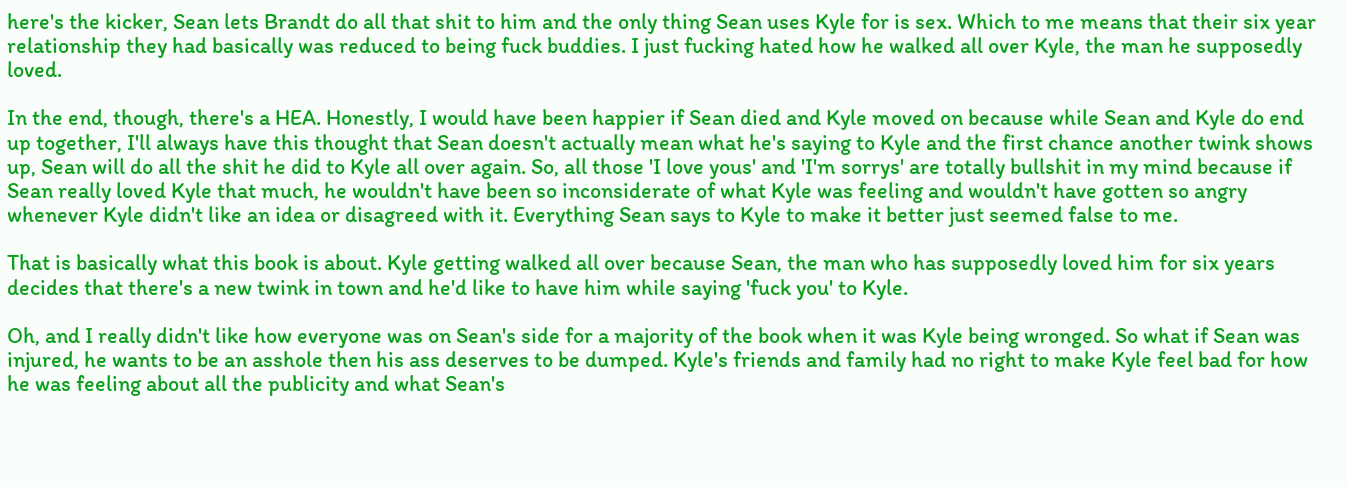here's the kicker, Sean lets Brandt do all that shit to him and the only thing Sean uses Kyle for is sex. Which to me means that their six year relationship they had basically was reduced to being fuck buddies. I just fucking hated how he walked all over Kyle, the man he supposedly loved.

In the end, though, there's a HEA. Honestly, I would have been happier if Sean died and Kyle moved on because while Sean and Kyle do end up together, I'll always have this thought that Sean doesn't actually mean what he's saying to Kyle and the first chance another twink shows up, Sean will do all the shit he did to Kyle all over again. So, all those 'I love yous' and 'I'm sorrys' are totally bullshit in my mind because if Sean really loved Kyle that much, he wouldn't have been so inconsiderate of what Kyle was feeling and wouldn't have gotten so angry whenever Kyle didn't like an idea or disagreed with it. Everything Sean says to Kyle to make it better just seemed false to me.

That is basically what this book is about. Kyle getting walked all over because Sean, the man who has supposedly loved him for six years decides that there's a new twink in town and he'd like to have him while saying 'fuck you' to Kyle.

Oh, and I really didn't like how everyone was on Sean's side for a majority of the book when it was Kyle being wronged. So what if Sean was injured, he wants to be an asshole then his ass deserves to be dumped. Kyle's friends and family had no right to make Kyle feel bad for how he was feeling about all the publicity and what Sean's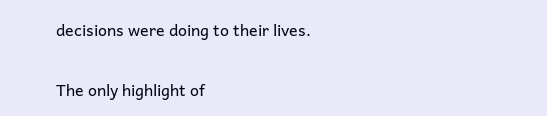decisions were doing to their lives.

The only highlight of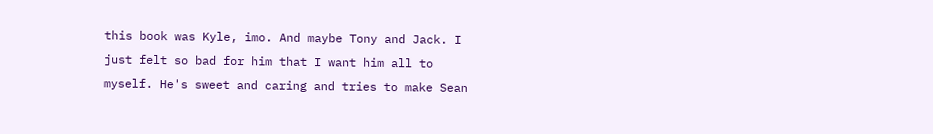this book was Kyle, imo. And maybe Tony and Jack. I just felt so bad for him that I want him all to myself. He's sweet and caring and tries to make Sean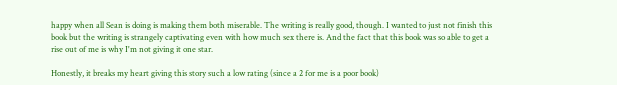happy when all Sean is doing is making them both miserable. The writing is really good, though. I wanted to just not finish this book but the writing is strangely captivating even with how much sex there is. And the fact that this book was so able to get a rise out of me is why I'm not giving it one star.

Honestly, it breaks my heart giving this story such a low rating (since a 2 for me is a poor book)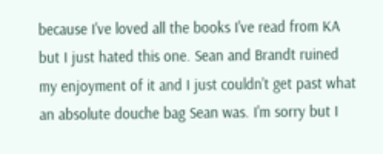because I've loved all the books I've read from KA but I just hated this one. Sean and Brandt ruined my enjoyment of it and I just couldn't get past what an absolute douche bag Sean was. I'm sorry but I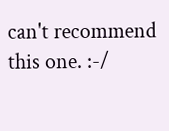can't recommend this one. :-/